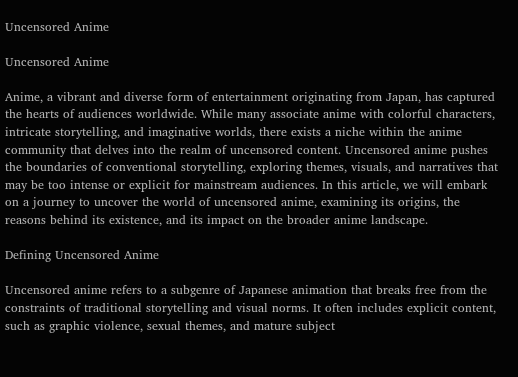Uncensored Anime

Uncensored Anime

Anime, a vibrant and diverse form of entertainment originating from Japan, has captured the hearts of audiences worldwide. While many associate anime with colorful characters, intricate storytelling, and imaginative worlds, there exists a niche within the anime community that delves into the realm of uncensored content. Uncensored anime pushes the boundaries of conventional storytelling, exploring themes, visuals, and narratives that may be too intense or explicit for mainstream audiences. In this article, we will embark on a journey to uncover the world of uncensored anime, examining its origins, the reasons behind its existence, and its impact on the broader anime landscape.

Defining Uncensored Anime

Uncensored anime refers to a subgenre of Japanese animation that breaks free from the constraints of traditional storytelling and visual norms. It often includes explicit content, such as graphic violence, sexual themes, and mature subject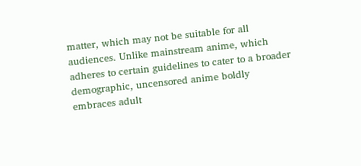matter, which may not be suitable for all audiences. Unlike mainstream anime, which adheres to certain guidelines to cater to a broader demographic, uncensored anime boldly embraces adult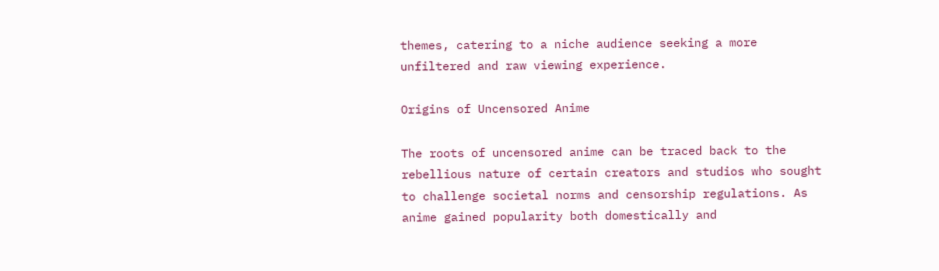themes, catering to a niche audience seeking a more unfiltered and raw viewing experience.

Origins of Uncensored Anime

The roots of uncensored anime can be traced back to the rebellious nature of certain creators and studios who sought to challenge societal norms and censorship regulations. As anime gained popularity both domestically and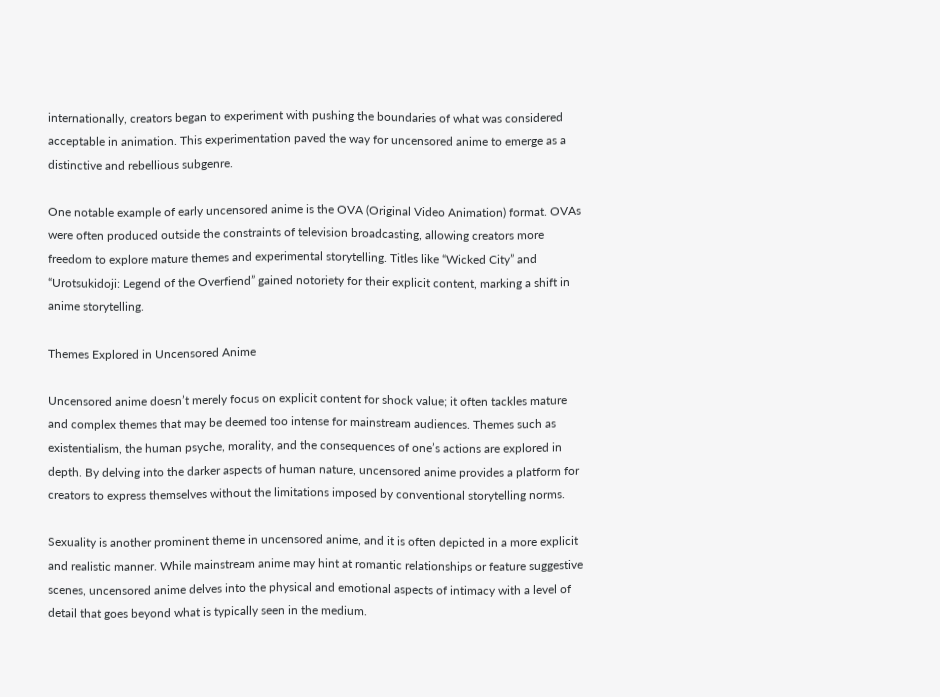internationally, creators began to experiment with pushing the boundaries of what was considered acceptable in animation. This experimentation paved the way for uncensored anime to emerge as a distinctive and rebellious subgenre.

One notable example of early uncensored anime is the OVA (Original Video Animation) format. OVAs were often produced outside the constraints of television broadcasting, allowing creators more freedom to explore mature themes and experimental storytelling. Titles like “Wicked City” and “Urotsukidoji: Legend of the Overfiend” gained notoriety for their explicit content, marking a shift in anime storytelling.

Themes Explored in Uncensored Anime

Uncensored anime doesn’t merely focus on explicit content for shock value; it often tackles mature and complex themes that may be deemed too intense for mainstream audiences. Themes such as existentialism, the human psyche, morality, and the consequences of one’s actions are explored in depth. By delving into the darker aspects of human nature, uncensored anime provides a platform for creators to express themselves without the limitations imposed by conventional storytelling norms.

Sexuality is another prominent theme in uncensored anime, and it is often depicted in a more explicit and realistic manner. While mainstream anime may hint at romantic relationships or feature suggestive scenes, uncensored anime delves into the physical and emotional aspects of intimacy with a level of detail that goes beyond what is typically seen in the medium.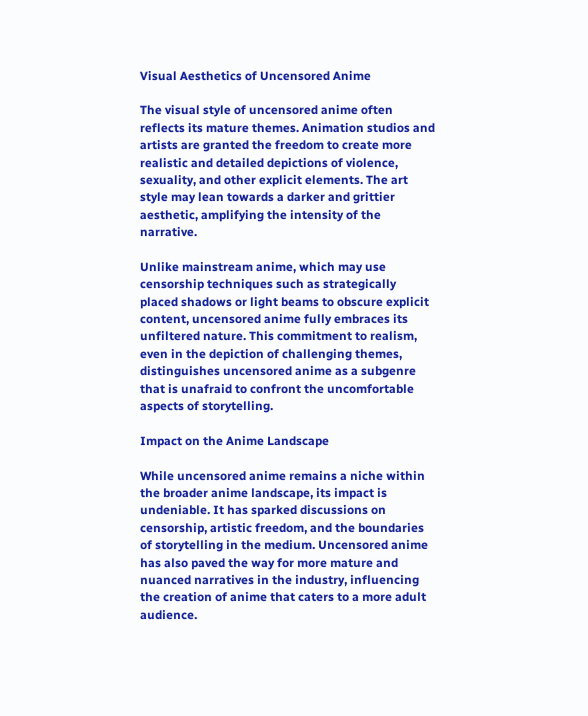Visual Aesthetics of Uncensored Anime

The visual style of uncensored anime often reflects its mature themes. Animation studios and artists are granted the freedom to create more realistic and detailed depictions of violence, sexuality, and other explicit elements. The art style may lean towards a darker and grittier aesthetic, amplifying the intensity of the narrative.

Unlike mainstream anime, which may use censorship techniques such as strategically placed shadows or light beams to obscure explicit content, uncensored anime fully embraces its unfiltered nature. This commitment to realism, even in the depiction of challenging themes, distinguishes uncensored anime as a subgenre that is unafraid to confront the uncomfortable aspects of storytelling.

Impact on the Anime Landscape

While uncensored anime remains a niche within the broader anime landscape, its impact is undeniable. It has sparked discussions on censorship, artistic freedom, and the boundaries of storytelling in the medium. Uncensored anime has also paved the way for more mature and nuanced narratives in the industry, influencing the creation of anime that caters to a more adult audience.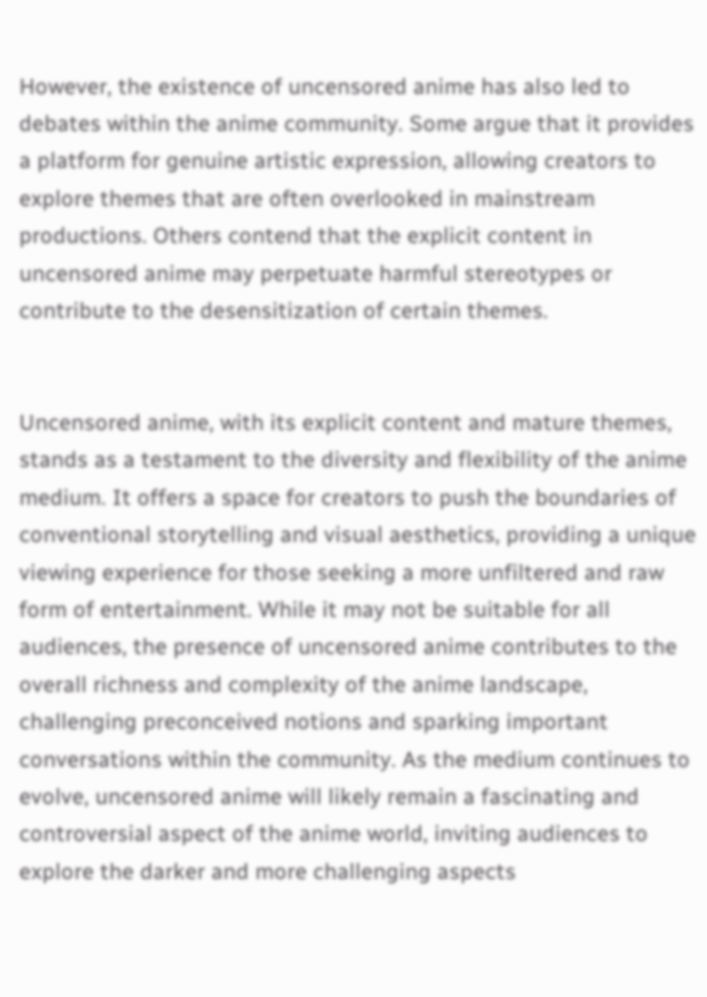However, the existence of uncensored anime has also led to debates within the anime community. Some argue that it provides a platform for genuine artistic expression, allowing creators to explore themes that are often overlooked in mainstream productions. Others contend that the explicit content in uncensored anime may perpetuate harmful stereotypes or contribute to the desensitization of certain themes.


Uncensored anime, with its explicit content and mature themes, stands as a testament to the diversity and flexibility of the anime medium. It offers a space for creators to push the boundaries of conventional storytelling and visual aesthetics, providing a unique viewing experience for those seeking a more unfiltered and raw form of entertainment. While it may not be suitable for all audiences, the presence of uncensored anime contributes to the overall richness and complexity of the anime landscape, challenging preconceived notions and sparking important conversations within the community. As the medium continues to evolve, uncensored anime will likely remain a fascinating and controversial aspect of the anime world, inviting audiences to explore the darker and more challenging aspects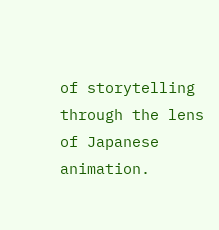of storytelling through the lens of Japanese animation.